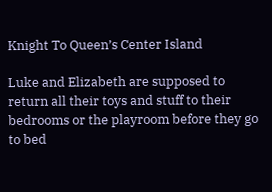Knight To Queen’s Center Island

Luke and Elizabeth are supposed to return all their toys and stuff to their bedrooms or the playroom before they go to bed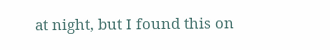at night, but I found this on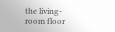the living-room floor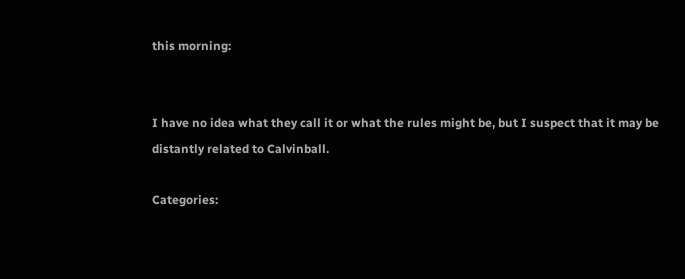this morning:


I have no idea what they call it or what the rules might be, but I suspect that it may be distantly related to Calvinball.

Categories: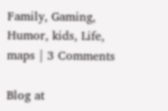Family, Gaming, Humor, kids, Life, maps | 3 Comments

Blog at